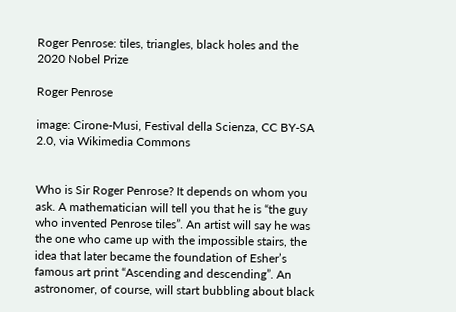Roger Penrose: tiles, triangles, black holes and the 2020 Nobel Prize

Roger Penrose

image: Cirone-Musi, Festival della Scienza, CC BY-SA 2.0, via Wikimedia Commons


Who is Sir Roger Penrose? It depends on whom you ask. A mathematician will tell you that he is “the guy who invented Penrose tiles”. An artist will say he was the one who came up with the impossible stairs, the idea that later became the foundation of Esher’s famous art print “Ascending and descending”. An astronomer, of course, will start bubbling about black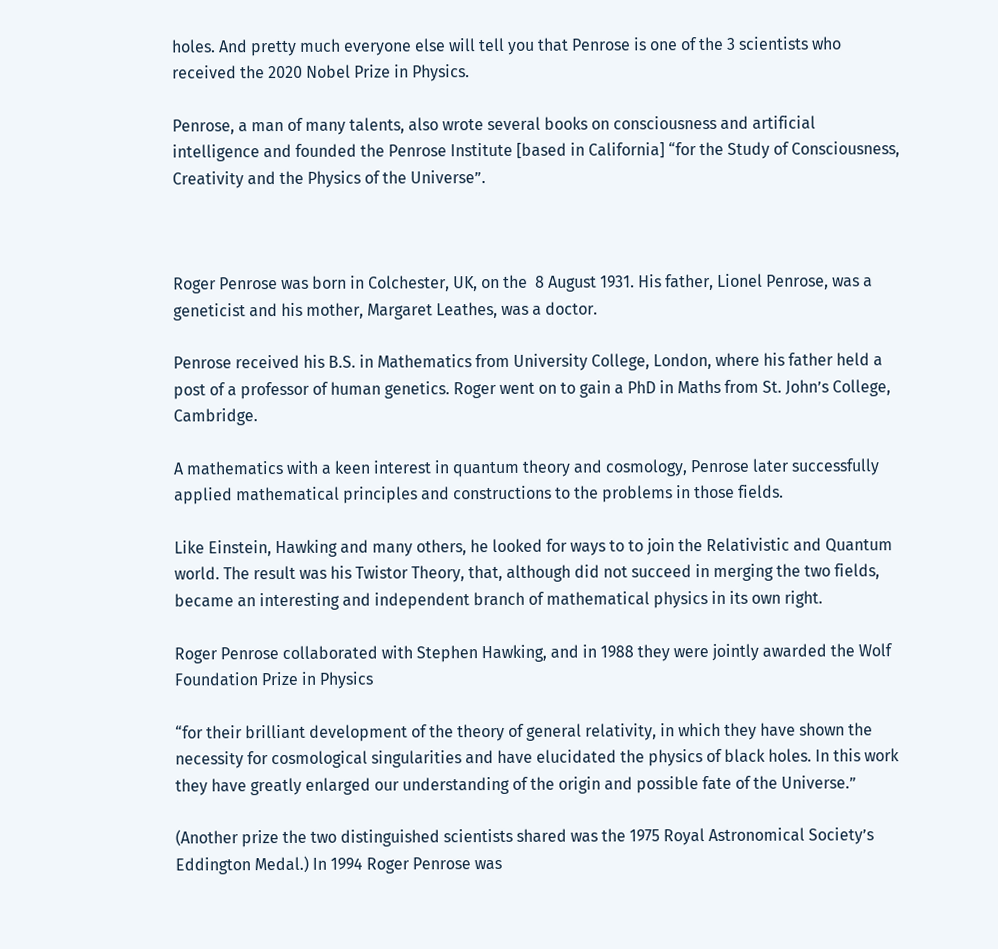holes. And pretty much everyone else will tell you that Penrose is one of the 3 scientists who received the 2020 Nobel Prize in Physics.

Penrose, a man of many talents, also wrote several books on consciousness and artificial intelligence and founded the Penrose Institute [based in California] “for the Study of Consciousness, Creativity and the Physics of the Universe”.



Roger Penrose was born in Colchester, UK, on the  8 August 1931. His father, Lionel Penrose, was a geneticist and his mother, Margaret Leathes, was a doctor.

Penrose received his B.S. in Mathematics from University College, London, where his father held a post of a professor of human genetics. Roger went on to gain a PhD in Maths from St. John’s College, Cambridge.

A mathematics with a keen interest in quantum theory and cosmology, Penrose later successfully applied mathematical principles and constructions to the problems in those fields.

Like Einstein, Hawking and many others, he looked for ways to to join the Relativistic and Quantum world. The result was his Twistor Theory, that, although did not succeed in merging the two fields, became an interesting and independent branch of mathematical physics in its own right.

Roger Penrose collaborated with Stephen Hawking, and in 1988 they were jointly awarded the Wolf Foundation Prize in Physics

“for their brilliant development of the theory of general relativity, in which they have shown the necessity for cosmological singularities and have elucidated the physics of black holes. In this work they have greatly enlarged our understanding of the origin and possible fate of the Universe.”

(Another prize the two distinguished scientists shared was the 1975 Royal Astronomical Society’s Eddington Medal.) In 1994 Roger Penrose was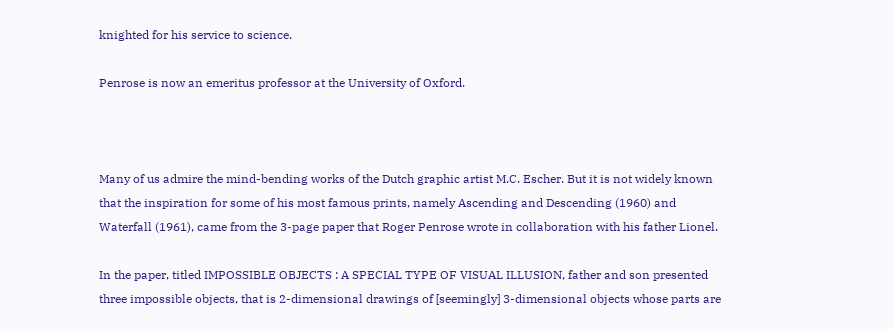knighted for his service to science.

Penrose is now an emeritus professor at the University of Oxford.



Many of us admire the mind-bending works of the Dutch graphic artist M.C. Escher. But it is not widely known that the inspiration for some of his most famous prints, namely Ascending and Descending (1960) and Waterfall (1961), came from the 3-page paper that Roger Penrose wrote in collaboration with his father Lionel.

In the paper, titled IMPOSSIBLE OBJECTS : A SPECIAL TYPE OF VISUAL ILLUSION, father and son presented three impossible objects, that is 2-dimensional drawings of [seemingly] 3-dimensional objects whose parts are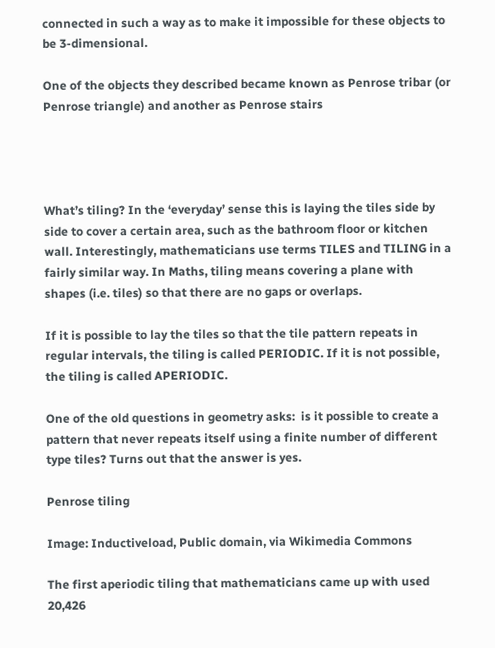connected in such a way as to make it impossible for these objects to be 3-dimensional.

One of the objects they described became known as Penrose tribar (or Penrose triangle) and another as Penrose stairs




What’s tiling? In the ‘everyday’ sense this is laying the tiles side by side to cover a certain area, such as the bathroom floor or kitchen wall. Interestingly, mathematicians use terms TILES and TILING in a fairly similar way. In Maths, tiling means covering a plane with shapes (i.e. tiles) so that there are no gaps or overlaps.

If it is possible to lay the tiles so that the tile pattern repeats in regular intervals, the tiling is called PERIODIC. If it is not possible, the tiling is called APERIODIC.

One of the old questions in geometry asks:  is it possible to create a pattern that never repeats itself using a finite number of different type tiles? Turns out that the answer is yes.

Penrose tiling

Image: Inductiveload, Public domain, via Wikimedia Commons

The first aperiodic tiling that mathematicians came up with used 20,426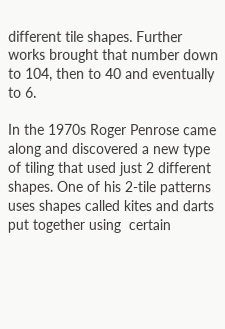different tile shapes. Further works brought that number down to 104, then to 40 and eventually to 6.

In the 1970s Roger Penrose came along and discovered a new type of tiling that used just 2 different shapes. One of his 2-tile patterns uses shapes called kites and darts put together using  certain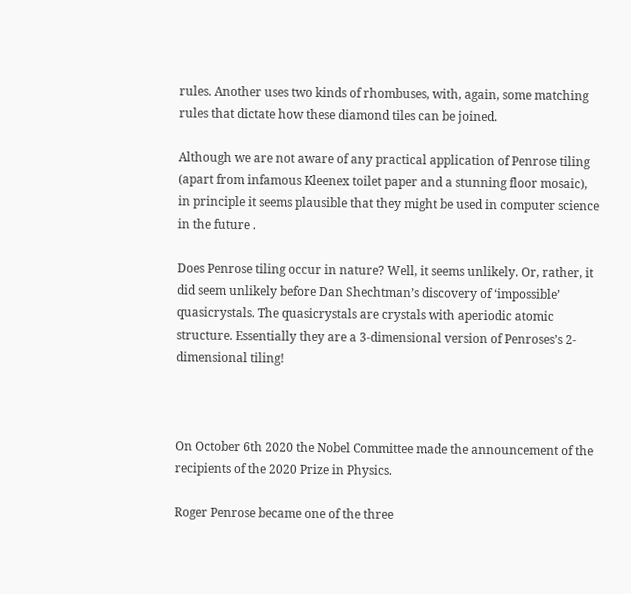rules. Another uses two kinds of rhombuses, with, again, some matching rules that dictate how these diamond tiles can be joined.

Although we are not aware of any practical application of Penrose tiling (apart from infamous Kleenex toilet paper and a stunning floor mosaic), in principle it seems plausible that they might be used in computer science in the future .

Does Penrose tiling occur in nature? Well, it seems unlikely. Or, rather, it did seem unlikely before Dan Shechtman’s discovery of ‘impossible’ quasicrystals. The quasicrystals are crystals with aperiodic atomic structure. Essentially they are a 3-dimensional version of Penroses’s 2-dimensional tiling!



On October 6th 2020 the Nobel Committee made the announcement of the recipients of the 2020 Prize in Physics.

Roger Penrose became one of the three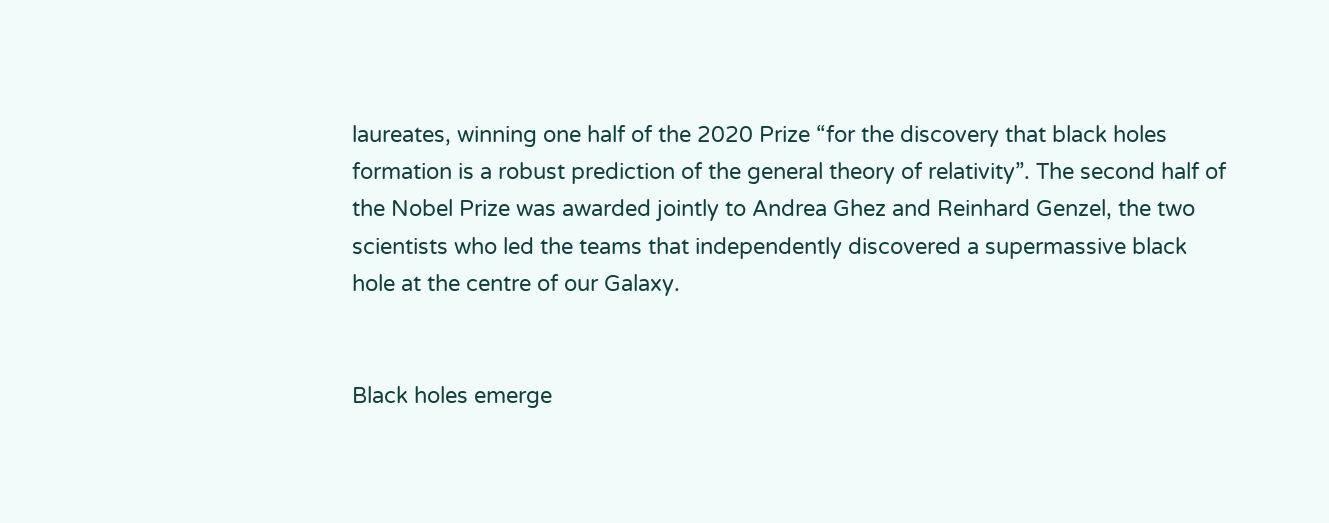laureates, winning one half of the 2020 Prize “for the discovery that black holes formation is a robust prediction of the general theory of relativity”. The second half of the Nobel Prize was awarded jointly to Andrea Ghez and Reinhard Genzel, the two scientists who led the teams that independently discovered a supermassive black hole at the centre of our Galaxy.


Black holes emerge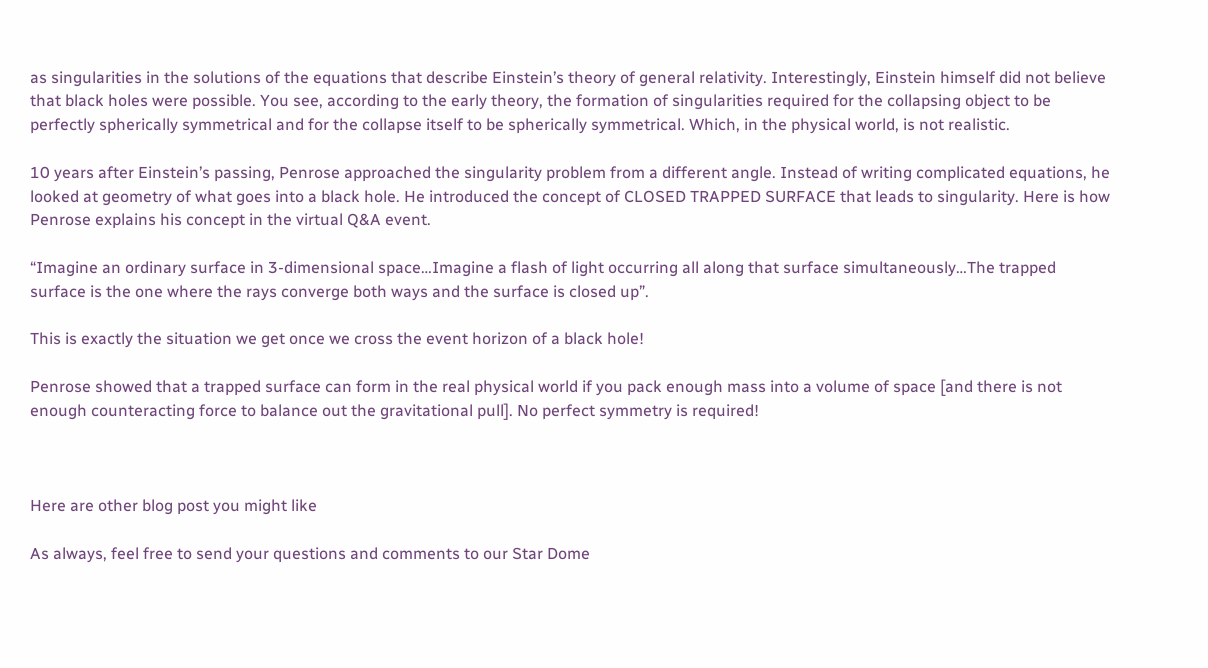as singularities in the solutions of the equations that describe Einstein’s theory of general relativity. Interestingly, Einstein himself did not believe that black holes were possible. You see, according to the early theory, the formation of singularities required for the collapsing object to be perfectly spherically symmetrical and for the collapse itself to be spherically symmetrical. Which, in the physical world, is not realistic.

10 years after Einstein’s passing, Penrose approached the singularity problem from a different angle. Instead of writing complicated equations, he  looked at geometry of what goes into a black hole. He introduced the concept of CLOSED TRAPPED SURFACE that leads to singularity. Here is how Penrose explains his concept in the virtual Q&A event.

“Imagine an ordinary surface in 3-dimensional space…Imagine a flash of light occurring all along that surface simultaneously…The trapped surface is the one where the rays converge both ways and the surface is closed up”.

This is exactly the situation we get once we cross the event horizon of a black hole!

Penrose showed that a trapped surface can form in the real physical world if you pack enough mass into a volume of space [and there is not enough counteracting force to balance out the gravitational pull]. No perfect symmetry is required!



Here are other blog post you might like

As always, feel free to send your questions and comments to our Star Dome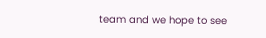team and we hope to see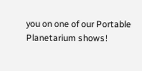you on one of our Portable Planetarium shows!